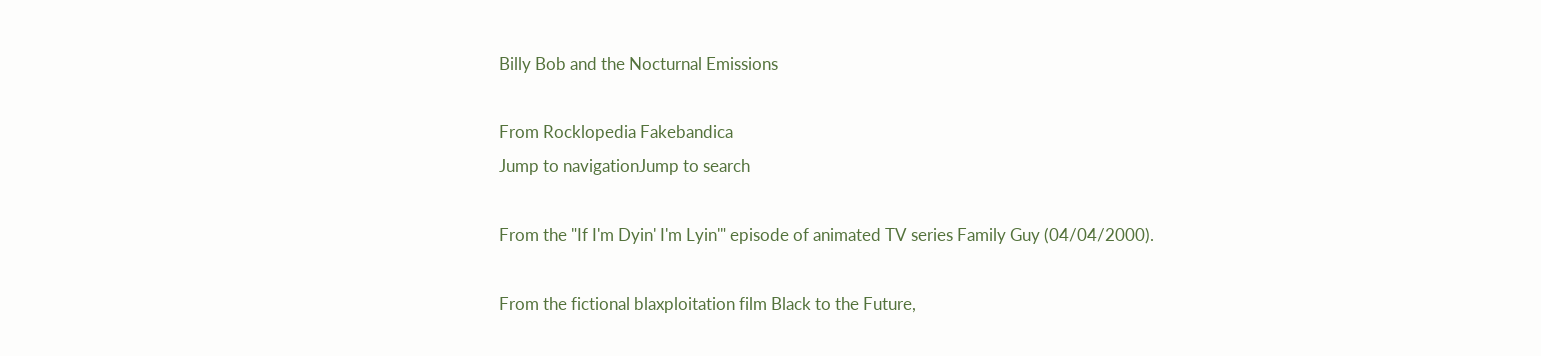Billy Bob and the Nocturnal Emissions

From Rocklopedia Fakebandica
Jump to navigationJump to search

From the "If I'm Dyin' I'm Lyin'" episode of animated TV series Family Guy (04/04/2000).

From the fictional blaxploitation film Black to the Future,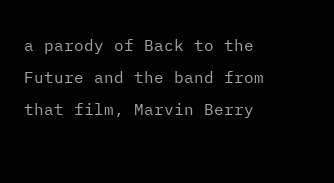a parody of Back to the Future and the band from that film, Marvin Berry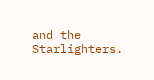and the Starlighters.